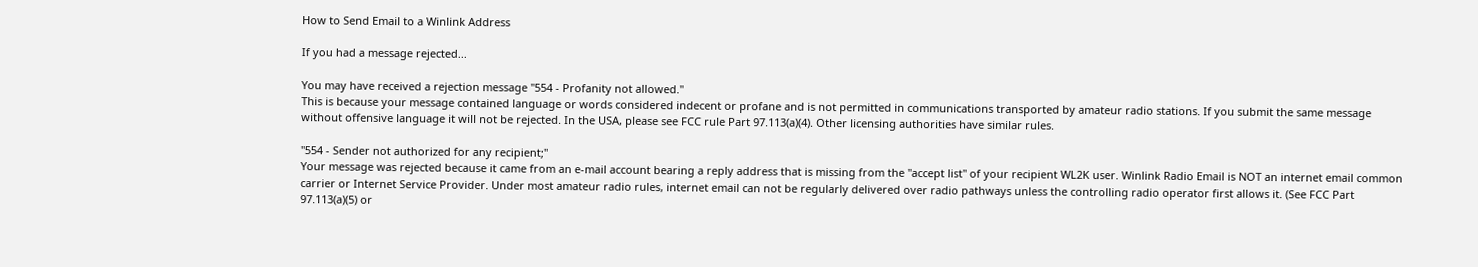How to Send Email to a Winlink Address

If you had a message rejected...

You may have received a rejection message "554 - Profanity not allowed."
This is because your message contained language or words considered indecent or profane and is not permitted in communications transported by amateur radio stations. If you submit the same message without offensive language it will not be rejected. In the USA, please see FCC rule Part 97.113(a)(4). Other licensing authorities have similar rules.

"554 - Sender not authorized for any recipient;"
Your message was rejected because it came from an e-mail account bearing a reply address that is missing from the "accept list" of your recipient WL2K user. Winlink Radio Email is NOT an internet email common carrier or Internet Service Provider. Under most amateur radio rules, internet email can not be regularly delivered over radio pathways unless the controlling radio operator first allows it. (See FCC Part 97.113(a)(5) or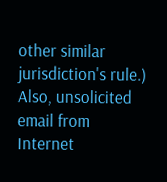other similar jurisdiction's rule.) Also, unsolicited email from Internet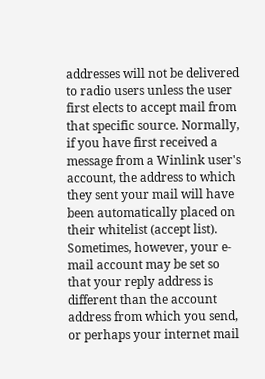addresses will not be delivered to radio users unless the user first elects to accept mail from that specific source. Normally, if you have first received a message from a Winlink user's account, the address to which they sent your mail will have been automatically placed on their whitelist (accept list). Sometimes, however, your e-mail account may be set so that your reply address is different than the account address from which you send, or perhaps your internet mail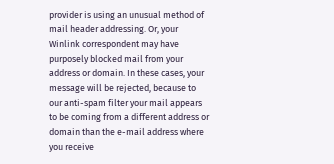provider is using an unusual method of mail header addressing. Or, your Winlink correspondent may have purposely blocked mail from your address or domain. In these cases, your message will be rejected, because to our anti-spam filter your mail appears to be coming from a different address or domain than the e-mail address where you receive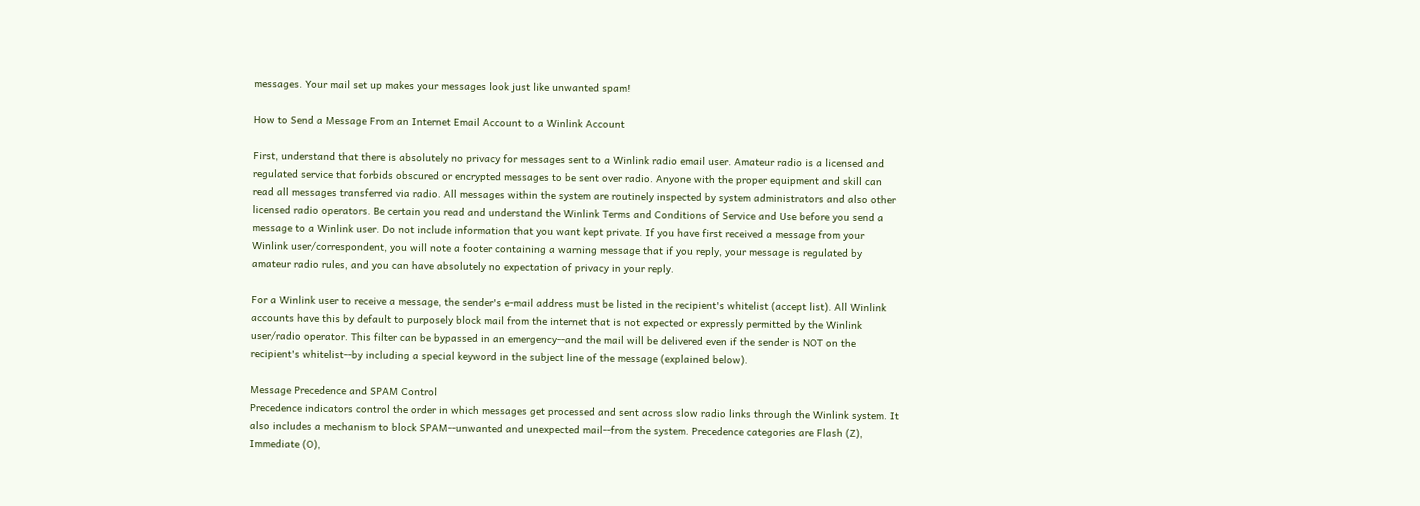messages. Your mail set up makes your messages look just like unwanted spam!

How to Send a Message From an Internet Email Account to a Winlink Account

First, understand that there is absolutely no privacy for messages sent to a Winlink radio email user. Amateur radio is a licensed and regulated service that forbids obscured or encrypted messages to be sent over radio. Anyone with the proper equipment and skill can read all messages transferred via radio. All messages within the system are routinely inspected by system administrators and also other licensed radio operators. Be certain you read and understand the Winlink Terms and Conditions of Service and Use before you send a message to a Winlink user. Do not include information that you want kept private. If you have first received a message from your Winlink user/correspondent, you will note a footer containing a warning message that if you reply, your message is regulated by amateur radio rules, and you can have absolutely no expectation of privacy in your reply.

For a Winlink user to receive a message, the sender's e-mail address must be listed in the recipient's whitelist (accept list). All Winlink accounts have this by default to purposely block mail from the internet that is not expected or expressly permitted by the Winlink user/radio operator. This filter can be bypassed in an emergency--and the mail will be delivered even if the sender is NOT on the recipient's whitelist--by including a special keyword in the subject line of the message (explained below).

Message Precedence and SPAM Control
Precedence indicators control the order in which messages get processed and sent across slow radio links through the Winlink system. It also includes a mechanism to block SPAM--unwanted and unexpected mail--from the system. Precedence categories are Flash (Z), Immediate (O),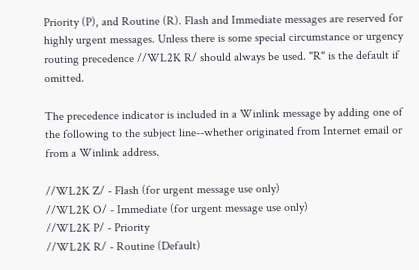Priority (P), and Routine (R). Flash and Immediate messages are reserved for highly urgent messages. Unless there is some special circumstance or urgency routing precedence //WL2K R/ should always be used. "R" is the default if omitted.

The precedence indicator is included in a Winlink message by adding one of the following to the subject line--whether originated from Internet email or from a Winlink address.

//WL2K Z/ - Flash (for urgent message use only)
//WL2K O/ - Immediate (for urgent message use only)
//WL2K P/ - Priority
//WL2K R/ - Routine (Default)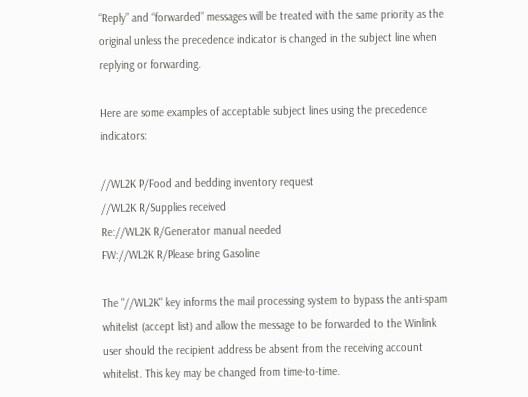“Reply” and “forwarded” messages will be treated with the same priority as the original unless the precedence indicator is changed in the subject line when replying or forwarding.

Here are some examples of acceptable subject lines using the precedence indicators:

//WL2K P/Food and bedding inventory request
//WL2K R/Supplies received
Re://WL2K R/Generator manual needed
FW://WL2K R/Please bring Gasoline

The "//WL2K" key informs the mail processing system to bypass the anti-spam whitelist (accept list) and allow the message to be forwarded to the Winlink user should the recipient address be absent from the receiving account whitelist. This key may be changed from time-to-time.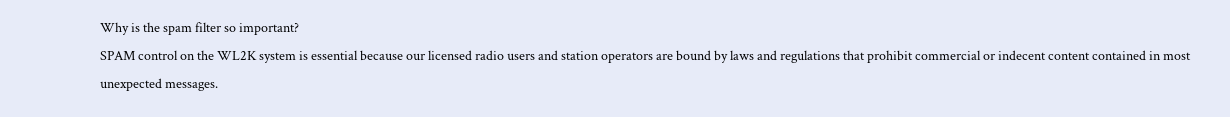Why is the spam filter so important?
SPAM control on the WL2K system is essential because our licensed radio users and station operators are bound by laws and regulations that prohibit commercial or indecent content contained in most unexpected messages.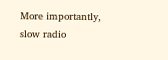More importantly, slow radio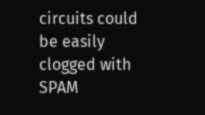circuits could be easily clogged with SPAM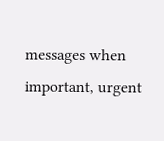messages when important, urgent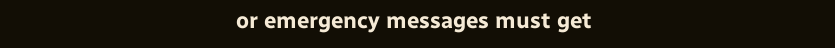or emergency messages must get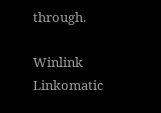through.

Winlink Linkomatic